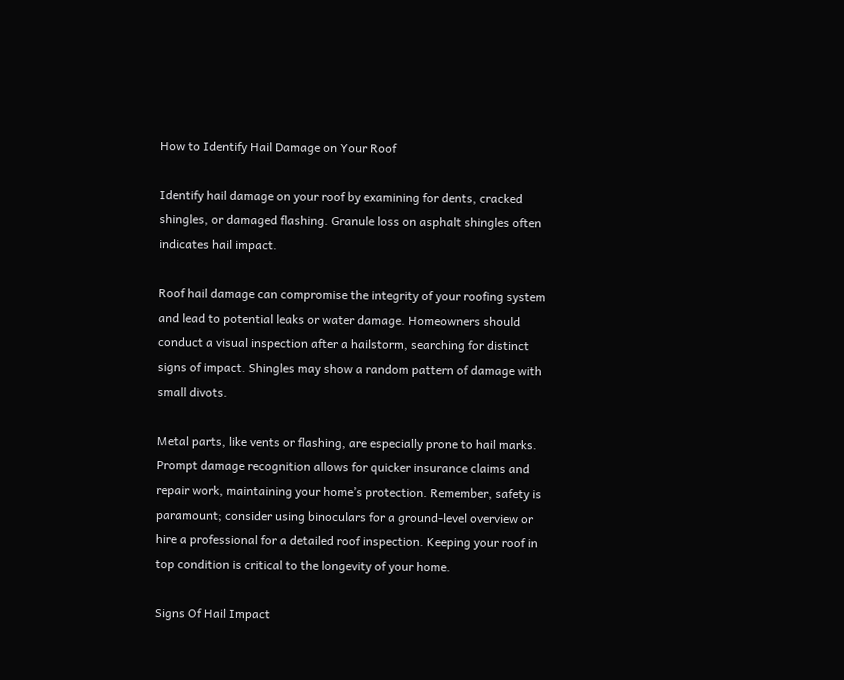How to Identify Hail Damage on Your Roof

Identify hail damage on your roof by examining for dents, cracked shingles, or damaged flashing. Granule loss on asphalt shingles often indicates hail impact.

Roof hail damage can compromise the integrity of your roofing system and lead to potential leaks or water damage. Homeowners should conduct a visual inspection after a hailstorm, searching for distinct signs of impact. Shingles may show a random pattern of damage with small divots.

Metal parts, like vents or flashing, are especially prone to hail marks. Prompt damage recognition allows for quicker insurance claims and repair work, maintaining your home’s protection. Remember, safety is paramount; consider using binoculars for a ground-level overview or hire a professional for a detailed roof inspection. Keeping your roof in top condition is critical to the longevity of your home.

Signs Of Hail Impact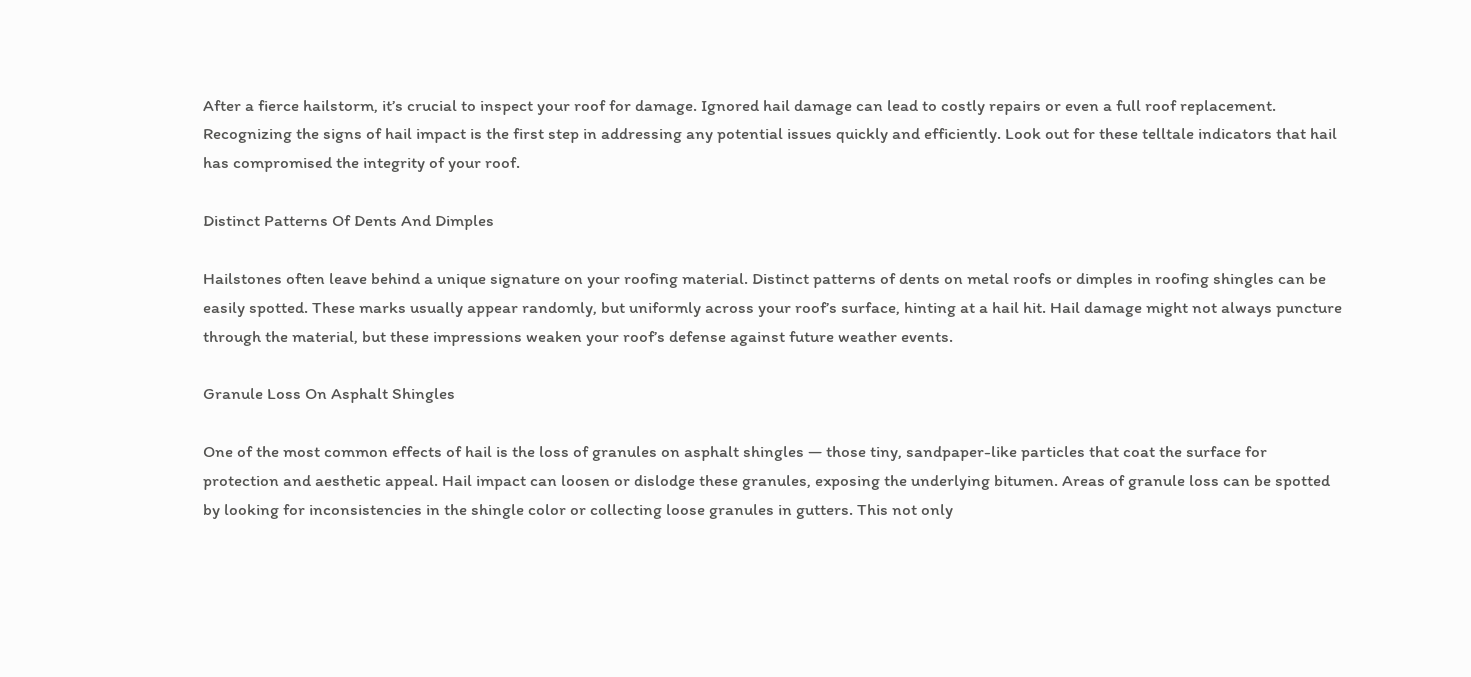After a fierce hailstorm, it’s crucial to inspect your roof for damage. Ignored hail damage can lead to costly repairs or even a full roof replacement. Recognizing the signs of hail impact is the first step in addressing any potential issues quickly and efficiently. Look out for these telltale indicators that hail has compromised the integrity of your roof.

Distinct Patterns Of Dents And Dimples

Hailstones often leave behind a unique signature on your roofing material. Distinct patterns of dents on metal roofs or dimples in roofing shingles can be easily spotted. These marks usually appear randomly, but uniformly across your roof’s surface, hinting at a hail hit. Hail damage might not always puncture through the material, but these impressions weaken your roof’s defense against future weather events.

Granule Loss On Asphalt Shingles

One of the most common effects of hail is the loss of granules on asphalt shingles — those tiny, sandpaper-like particles that coat the surface for protection and aesthetic appeal. Hail impact can loosen or dislodge these granules, exposing the underlying bitumen. Areas of granule loss can be spotted by looking for inconsistencies in the shingle color or collecting loose granules in gutters. This not only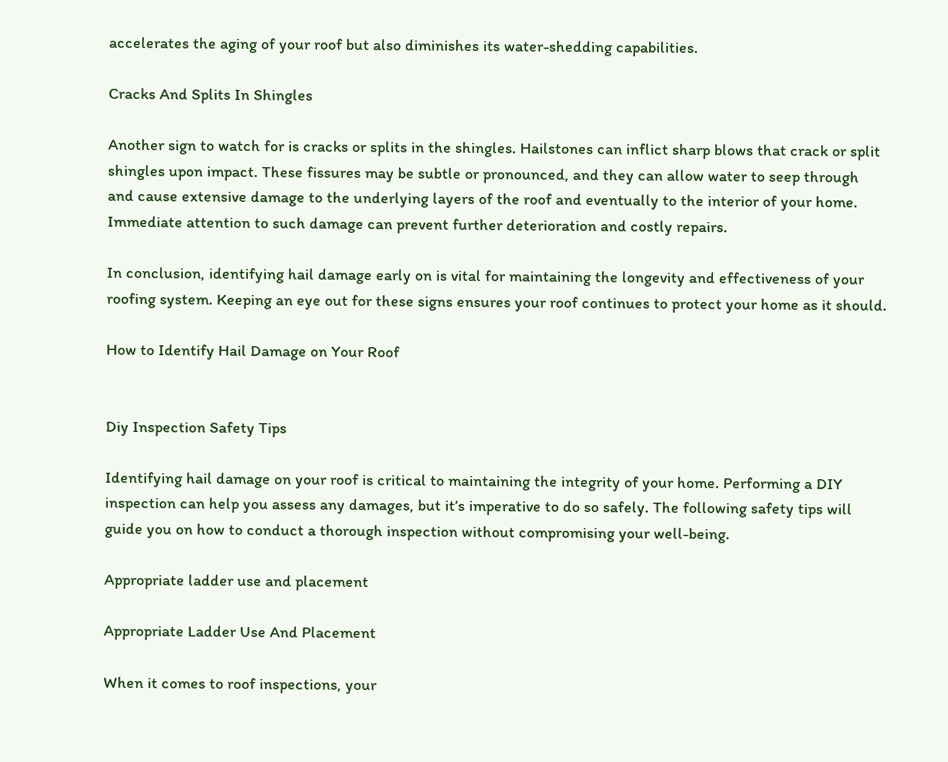accelerates the aging of your roof but also diminishes its water-shedding capabilities.

Cracks And Splits In Shingles

Another sign to watch for is cracks or splits in the shingles. Hailstones can inflict sharp blows that crack or split shingles upon impact. These fissures may be subtle or pronounced, and they can allow water to seep through and cause extensive damage to the underlying layers of the roof and eventually to the interior of your home. Immediate attention to such damage can prevent further deterioration and costly repairs.

In conclusion, identifying hail damage early on is vital for maintaining the longevity and effectiveness of your roofing system. Keeping an eye out for these signs ensures your roof continues to protect your home as it should.

How to Identify Hail Damage on Your Roof


Diy Inspection Safety Tips

Identifying hail damage on your roof is critical to maintaining the integrity of your home. Performing a DIY inspection can help you assess any damages, but it’s imperative to do so safely. The following safety tips will guide you on how to conduct a thorough inspection without compromising your well-being.

Appropriate ladder use and placement

Appropriate Ladder Use And Placement

When it comes to roof inspections, your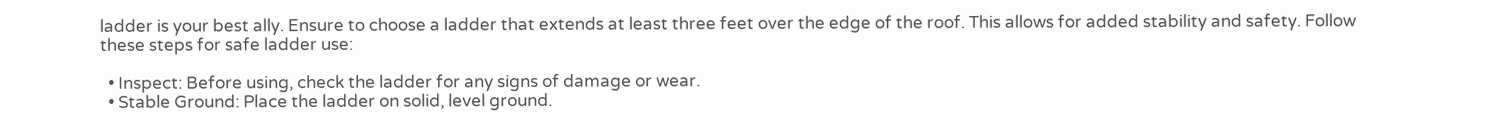ladder is your best ally. Ensure to choose a ladder that extends at least three feet over the edge of the roof. This allows for added stability and safety. Follow these steps for safe ladder use:

  • Inspect: Before using, check the ladder for any signs of damage or wear.
  • Stable Ground: Place the ladder on solid, level ground.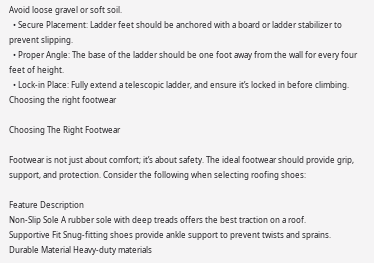Avoid loose gravel or soft soil.
  • Secure Placement: Ladder feet should be anchored with a board or ladder stabilizer to prevent slipping.
  • Proper Angle: The base of the ladder should be one foot away from the wall for every four feet of height.
  • Lock-in Place: Fully extend a telescopic ladder, and ensure it’s locked in before climbing.
Choosing the right footwear

Choosing The Right Footwear

Footwear is not just about comfort; it’s about safety. The ideal footwear should provide grip, support, and protection. Consider the following when selecting roofing shoes:

Feature Description
Non-Slip Sole A rubber sole with deep treads offers the best traction on a roof.
Supportive Fit Snug-fitting shoes provide ankle support to prevent twists and sprains.
Durable Material Heavy-duty materials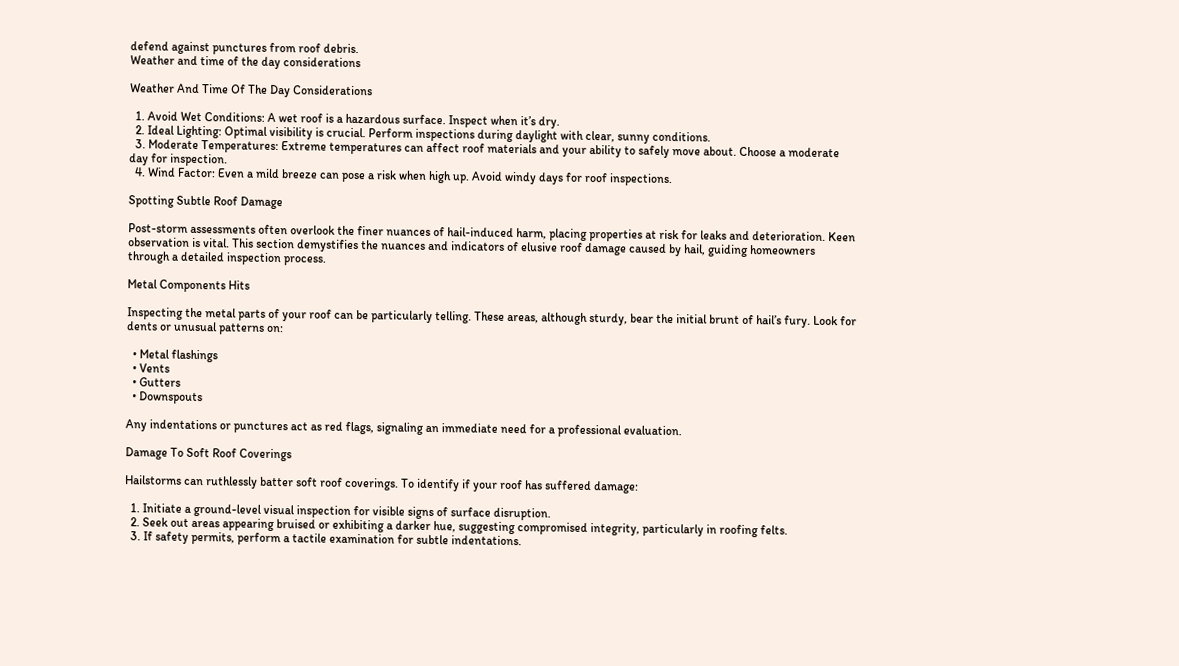defend against punctures from roof debris.
Weather and time of the day considerations

Weather And Time Of The Day Considerations

  1. Avoid Wet Conditions: A wet roof is a hazardous surface. Inspect when it’s dry.
  2. Ideal Lighting: Optimal visibility is crucial. Perform inspections during daylight with clear, sunny conditions.
  3. Moderate Temperatures: Extreme temperatures can affect roof materials and your ability to safely move about. Choose a moderate day for inspection.
  4. Wind Factor: Even a mild breeze can pose a risk when high up. Avoid windy days for roof inspections.

Spotting Subtle Roof Damage

Post-storm assessments often overlook the finer nuances of hail-induced harm, placing properties at risk for leaks and deterioration. Keen observation is vital. This section demystifies the nuances and indicators of elusive roof damage caused by hail, guiding homeowners through a detailed inspection process.

Metal Components Hits

Inspecting the metal parts of your roof can be particularly telling. These areas, although sturdy, bear the initial brunt of hail’s fury. Look for dents or unusual patterns on:

  • Metal flashings
  • Vents
  • Gutters
  • Downspouts

Any indentations or punctures act as red flags, signaling an immediate need for a professional evaluation.

Damage To Soft Roof Coverings

Hailstorms can ruthlessly batter soft roof coverings. To identify if your roof has suffered damage:

  1. Initiate a ground-level visual inspection for visible signs of surface disruption.
  2. Seek out areas appearing bruised or exhibiting a darker hue, suggesting compromised integrity, particularly in roofing felts.
  3. If safety permits, perform a tactile examination for subtle indentations.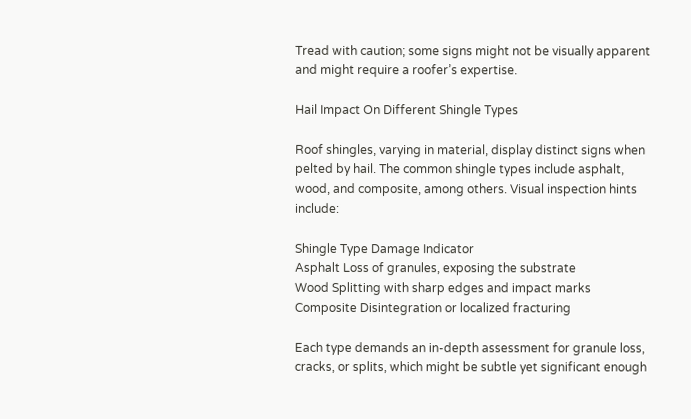Tread with caution; some signs might not be visually apparent and might require a roofer’s expertise.

Hail Impact On Different Shingle Types

Roof shingles, varying in material, display distinct signs when pelted by hail. The common shingle types include asphalt, wood, and composite, among others. Visual inspection hints include:

Shingle Type Damage Indicator
Asphalt Loss of granules, exposing the substrate
Wood Splitting with sharp edges and impact marks
Composite Disintegration or localized fracturing

Each type demands an in-depth assessment for granule loss, cracks, or splits, which might be subtle yet significant enough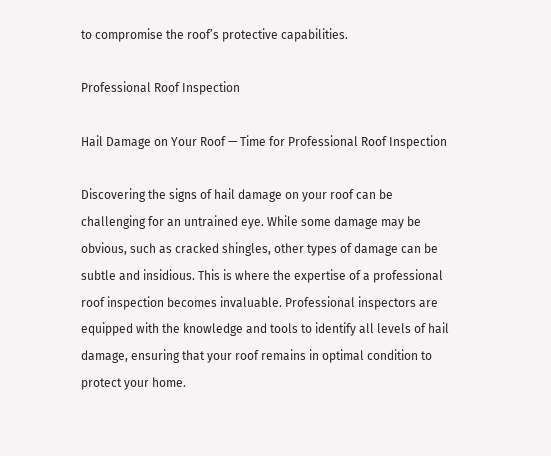to compromise the roof’s protective capabilities.

Professional Roof Inspection

Hail Damage on Your Roof — Time for Professional Roof Inspection

Discovering the signs of hail damage on your roof can be challenging for an untrained eye. While some damage may be obvious, such as cracked shingles, other types of damage can be subtle and insidious. This is where the expertise of a professional roof inspection becomes invaluable. Professional inspectors are equipped with the knowledge and tools to identify all levels of hail damage, ensuring that your roof remains in optimal condition to protect your home.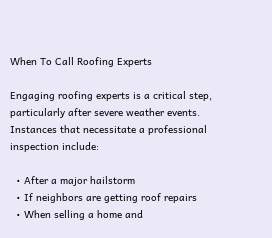When To Call Roofing Experts

Engaging roofing experts is a critical step, particularly after severe weather events. Instances that necessitate a professional inspection include:

  • After a major hailstorm
  • If neighbors are getting roof repairs
  • When selling a home and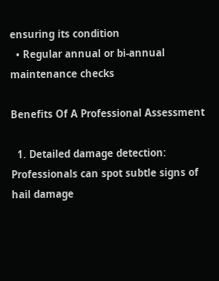ensuring its condition
  • Regular annual or bi-annual maintenance checks

Benefits Of A Professional Assessment

  1. Detailed damage detection: Professionals can spot subtle signs of hail damage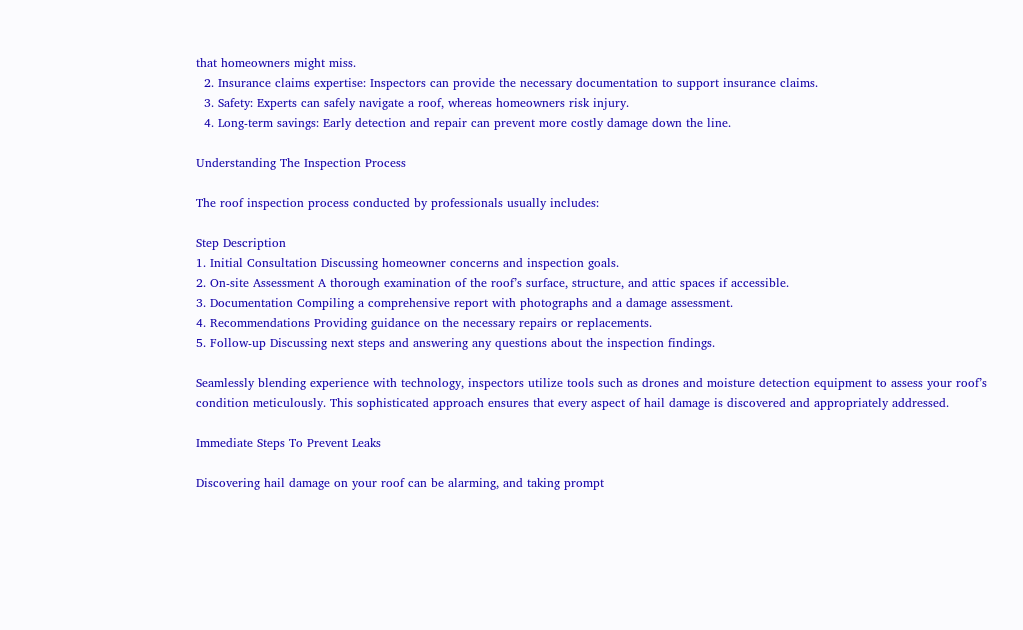that homeowners might miss.
  2. Insurance claims expertise: Inspectors can provide the necessary documentation to support insurance claims.
  3. Safety: Experts can safely navigate a roof, whereas homeowners risk injury.
  4. Long-term savings: Early detection and repair can prevent more costly damage down the line.

Understanding The Inspection Process

The roof inspection process conducted by professionals usually includes:

Step Description
1. Initial Consultation Discussing homeowner concerns and inspection goals.
2. On-site Assessment A thorough examination of the roof’s surface, structure, and attic spaces if accessible.
3. Documentation Compiling a comprehensive report with photographs and a damage assessment.
4. Recommendations Providing guidance on the necessary repairs or replacements.
5. Follow-up Discussing next steps and answering any questions about the inspection findings.

Seamlessly blending experience with technology, inspectors utilize tools such as drones and moisture detection equipment to assess your roof’s condition meticulously. This sophisticated approach ensures that every aspect of hail damage is discovered and appropriately addressed.

Immediate Steps To Prevent Leaks

Discovering hail damage on your roof can be alarming, and taking prompt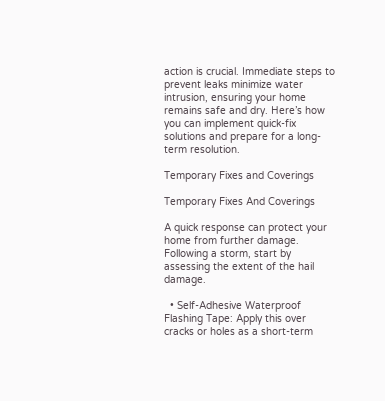action is crucial. Immediate steps to prevent leaks minimize water intrusion, ensuring your home remains safe and dry. Here’s how you can implement quick-fix solutions and prepare for a long-term resolution.

Temporary Fixes and Coverings

Temporary Fixes And Coverings

A quick response can protect your home from further damage. Following a storm, start by assessing the extent of the hail damage.

  • Self-Adhesive Waterproof Flashing Tape: Apply this over cracks or holes as a short-term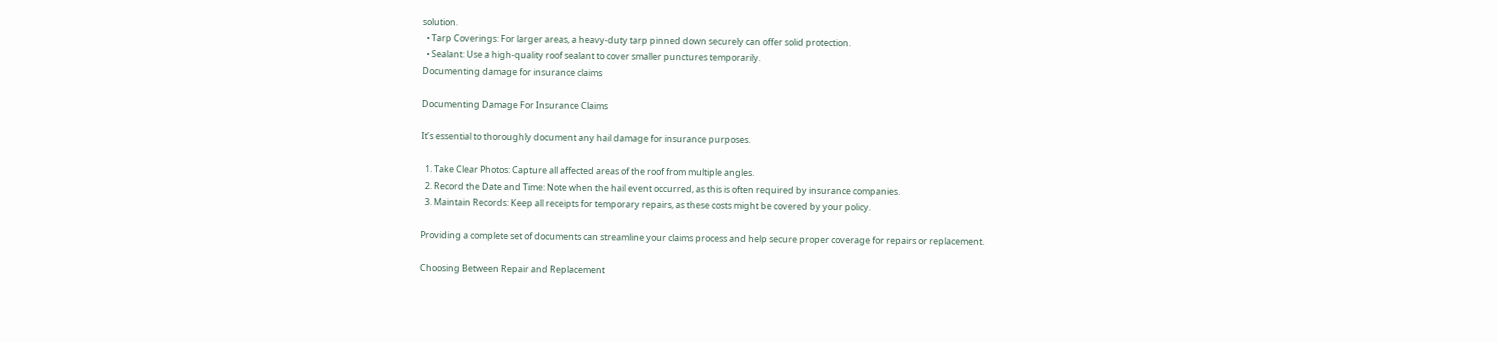solution.
  • Tarp Coverings: For larger areas, a heavy-duty tarp pinned down securely can offer solid protection.
  • Sealant: Use a high-quality roof sealant to cover smaller punctures temporarily.
Documenting damage for insurance claims

Documenting Damage For Insurance Claims

It’s essential to thoroughly document any hail damage for insurance purposes.

  1. Take Clear Photos: Capture all affected areas of the roof from multiple angles.
  2. Record the Date and Time: Note when the hail event occurred, as this is often required by insurance companies.
  3. Maintain Records: Keep all receipts for temporary repairs, as these costs might be covered by your policy.

Providing a complete set of documents can streamline your claims process and help secure proper coverage for repairs or replacement.

Choosing Between Repair and Replacement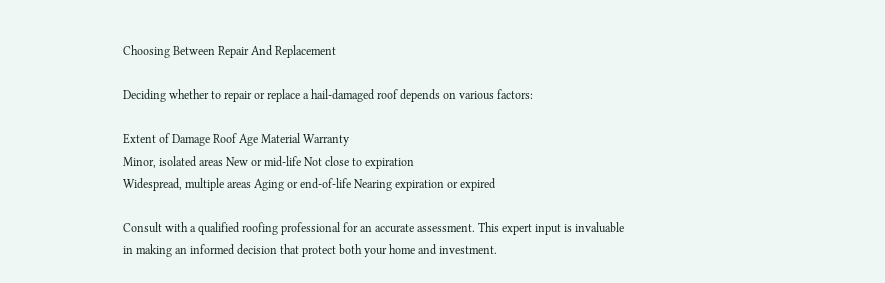Choosing Between Repair And Replacement

Deciding whether to repair or replace a hail-damaged roof depends on various factors:

Extent of Damage Roof Age Material Warranty
Minor, isolated areas New or mid-life Not close to expiration
Widespread, multiple areas Aging or end-of-life Nearing expiration or expired

Consult with a qualified roofing professional for an accurate assessment. This expert input is invaluable in making an informed decision that protect both your home and investment.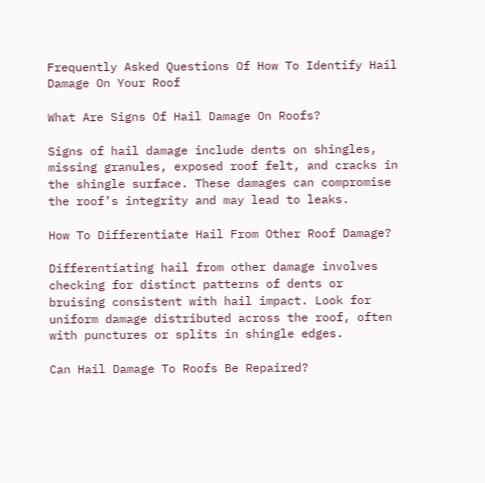Frequently Asked Questions Of How To Identify Hail Damage On Your Roof

What Are Signs Of Hail Damage On Roofs?

Signs of hail damage include dents on shingles, missing granules, exposed roof felt, and cracks in the shingle surface. These damages can compromise the roof’s integrity and may lead to leaks.

How To Differentiate Hail From Other Roof Damage?

Differentiating hail from other damage involves checking for distinct patterns of dents or bruising consistent with hail impact. Look for uniform damage distributed across the roof, often with punctures or splits in shingle edges.

Can Hail Damage To Roofs Be Repaired?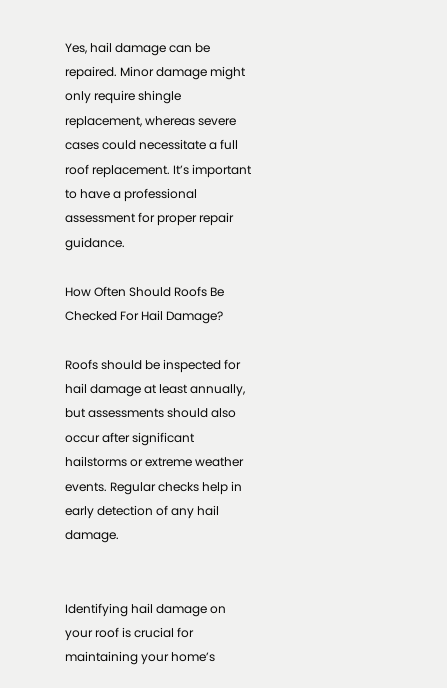Yes, hail damage can be repaired. Minor damage might only require shingle replacement, whereas severe cases could necessitate a full roof replacement. It’s important to have a professional assessment for proper repair guidance.

How Often Should Roofs Be Checked For Hail Damage?

Roofs should be inspected for hail damage at least annually, but assessments should also occur after significant hailstorms or extreme weather events. Regular checks help in early detection of any hail damage.


Identifying hail damage on your roof is crucial for maintaining your home’s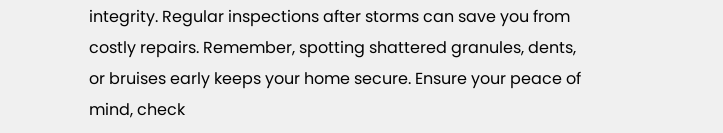integrity. Regular inspections after storms can save you from costly repairs. Remember, spotting shattered granules, dents, or bruises early keeps your home secure. Ensure your peace of mind, check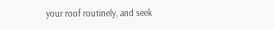your roof routinely, and seek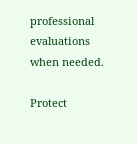professional evaluations when needed.

Protect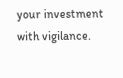your investment with vigilance.